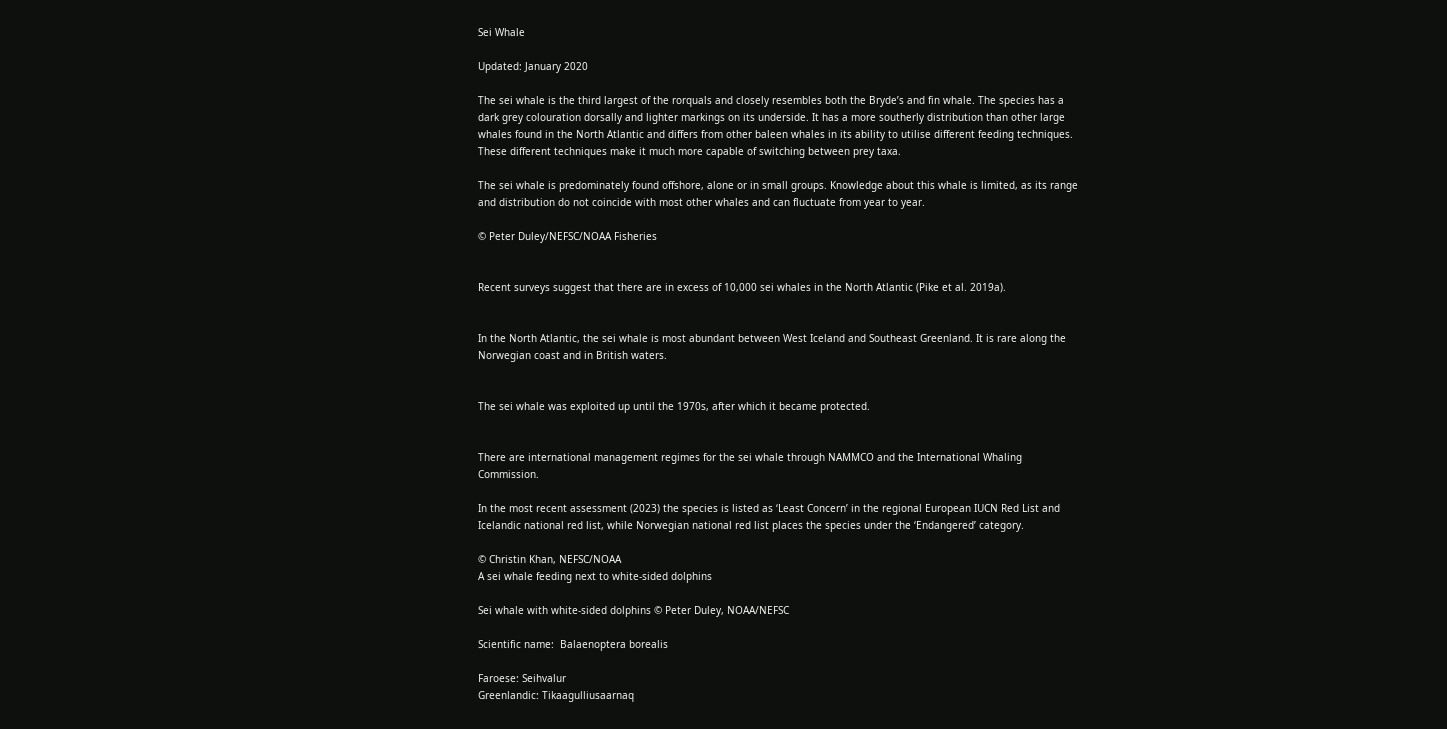Sei Whale

Updated: January 2020

The sei whale is the third largest of the rorquals and closely resembles both the Bryde’s and fin whale. The species has a dark grey colouration dorsally and lighter markings on its underside. It has a more southerly distribution than other large whales found in the North Atlantic and differs from other baleen whales in its ability to utilise different feeding techniques. These different techniques make it much more capable of switching between prey taxa.

The sei whale is predominately found offshore, alone or in small groups. Knowledge about this whale is limited, as its range and distribution do not coincide with most other whales and can fluctuate from year to year.

© Peter Duley/NEFSC/NOAA Fisheries


Recent surveys suggest that there are in excess of 10,000 sei whales in the North Atlantic (Pike et al. 2019a).


In the North Atlantic, the sei whale is most abundant between West Iceland and Southeast Greenland. It is rare along the Norwegian coast and in British waters.


The sei whale was exploited up until the 1970s, after which it became protected.


There are international management regimes for the sei whale through NAMMCO and the International Whaling Commission.

In the most recent assessment (2023) the species is listed as ‘Least Concern’ in the regional European IUCN Red List and Icelandic national red list, while Norwegian national red list places the species under the ‘Endangered’ category.

© Christin Khan, NEFSC/NOAA
A sei whale feeding next to white-sided dolphins

Sei whale with white-sided dolphins © Peter Duley, NOAA/NEFSC

Scientific name:  Balaenoptera borealis

Faroese: Seihvalur
Greenlandic: Tikaagulliusaarnaq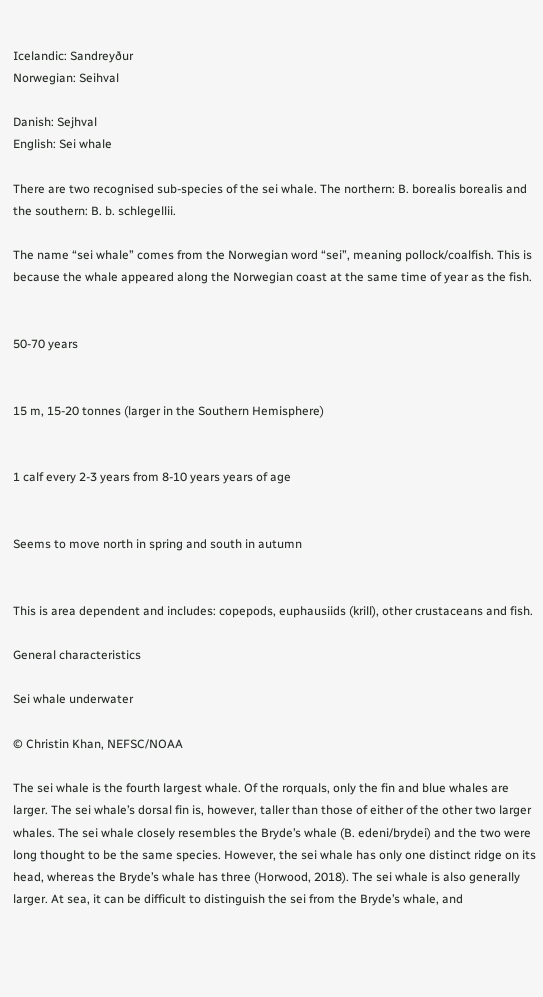Icelandic: Sandreyður
Norwegian: Seihval

Danish: Sejhval
English: Sei whale

There are two recognised sub-species of the sei whale. The northern: B. borealis borealis and the southern: B. b. schlegellii.

The name “sei whale” comes from the Norwegian word “sei”, meaning pollock/coalfish. This is because the whale appeared along the Norwegian coast at the same time of year as the fish.


50-70 years


15 m, 15-20 tonnes (larger in the Southern Hemisphere)


1 calf every 2-3 years from 8-10 years years of age


Seems to move north in spring and south in autumn


This is area dependent and includes: copepods, euphausiids (krill), other crustaceans and fish.

General characteristics

Sei whale underwater

© Christin Khan, NEFSC/NOAA

The sei whale is the fourth largest whale. Of the rorquals, only the fin and blue whales are larger. The sei whale’s dorsal fin is, however, taller than those of either of the other two larger whales. The sei whale closely resembles the Bryde’s whale (B. edeni/brydei) and the two were long thought to be the same species. However, the sei whale has only one distinct ridge on its head, whereas the Bryde’s whale has three (Horwood, 2018). The sei whale is also generally larger. At sea, it can be difficult to distinguish the sei from the Bryde’s whale, and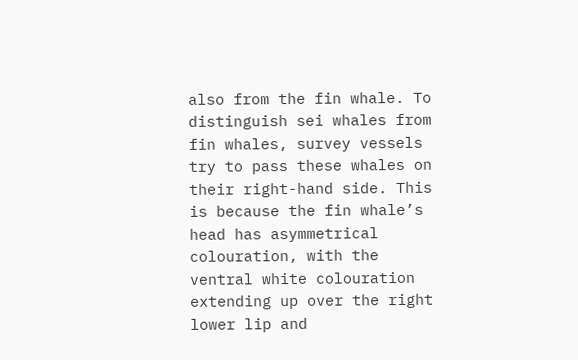also from the fin whale. To distinguish sei whales from fin whales, survey vessels try to pass these whales on their right-hand side. This is because the fin whale’s head has asymmetrical colouration, with the ventral white colouration extending up over the right lower lip and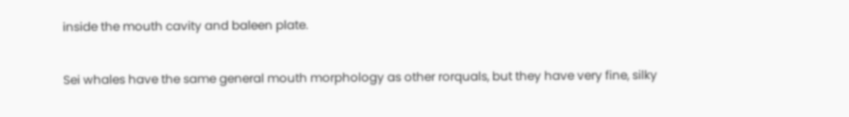inside the mouth cavity and baleen plate.

Sei whales have the same general mouth morphology as other rorquals, but they have very fine, silky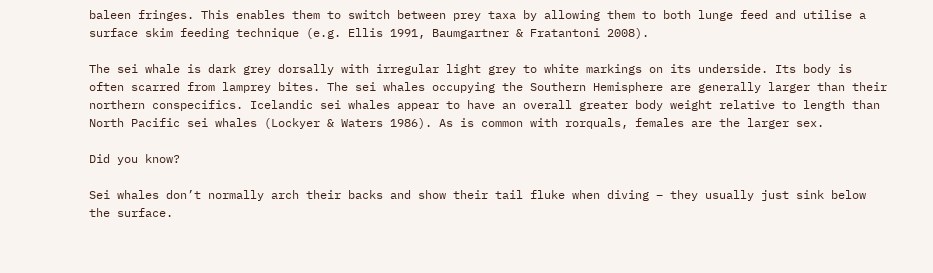baleen fringes. This enables them to switch between prey taxa by allowing them to both lunge feed and utilise a surface skim feeding technique (e.g. Ellis 1991, Baumgartner & Fratantoni 2008).

The sei whale is dark grey dorsally with irregular light grey to white markings on its underside. Its body is often scarred from lamprey bites. The sei whales occupying the Southern Hemisphere are generally larger than their northern conspecifics. Icelandic sei whales appear to have an overall greater body weight relative to length than North Pacific sei whales (Lockyer & Waters 1986). As is common with rorquals, females are the larger sex.

Did you know?

Sei whales don’t normally arch their backs and show their tail fluke when diving – they usually just sink below the surface.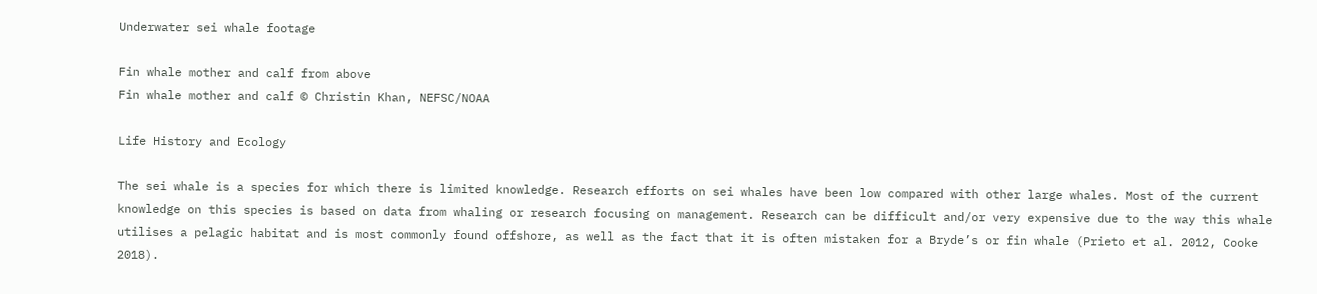Underwater sei whale footage

Fin whale mother and calf from above
Fin whale mother and calf © Christin Khan, NEFSC/NOAA

Life History and Ecology

The sei whale is a species for which there is limited knowledge. Research efforts on sei whales have been low compared with other large whales. Most of the current knowledge on this species is based on data from whaling or research focusing on management. Research can be difficult and/or very expensive due to the way this whale utilises a pelagic habitat and is most commonly found offshore, as well as the fact that it is often mistaken for a Bryde’s or fin whale (Prieto et al. 2012, Cooke 2018).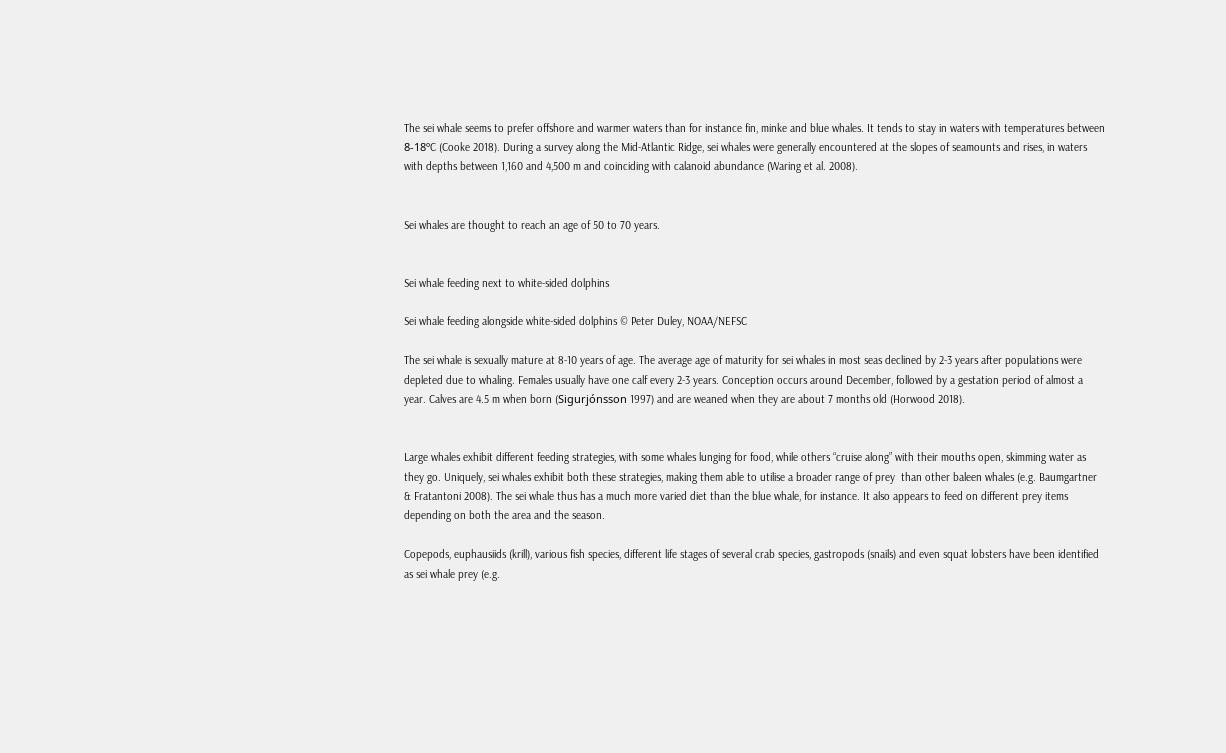The sei whale seems to prefer offshore and warmer waters than for instance fin, minke and blue whales. It tends to stay in waters with temperatures between 8-18ºC (Cooke 2018). During a survey along the Mid-Atlantic Ridge, sei whales were generally encountered at the slopes of seamounts and rises, in waters with depths between 1,160 and 4,500 m and coinciding with calanoid abundance (Waring et al. 2008).


Sei whales are thought to reach an age of 50 to 70 years.


Sei whale feeding next to white-sided dolphins

Sei whale feeding alongside white-sided dolphins © Peter Duley, NOAA/NEFSC

The sei whale is sexually mature at 8-10 years of age. The average age of maturity for sei whales in most seas declined by 2-3 years after populations were depleted due to whaling. Females usually have one calf every 2-3 years. Conception occurs around December, followed by a gestation period of almost a year. Calves are 4.5 m when born (Sigurjónsson 1997) and are weaned when they are about 7 months old (Horwood 2018).


Large whales exhibit different feeding strategies, with some whales lunging for food, while others “cruise along” with their mouths open, skimming water as they go. Uniquely, sei whales exhibit both these strategies, making them able to utilise a broader range of prey  than other baleen whales (e.g. Baumgartner & Fratantoni 2008). The sei whale thus has a much more varied diet than the blue whale, for instance. It also appears to feed on different prey items depending on both the area and the season.

Copepods, euphausiids (krill), various fish species, different life stages of several crab species, gastropods (snails) and even squat lobsters have been identified as sei whale prey (e.g.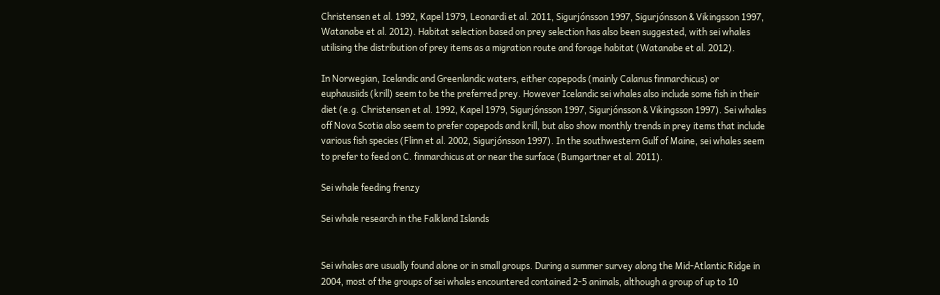Christensen et al. 1992, Kapel 1979, Leonardi et al. 2011, Sigurjónsson 1997, Sigurjónsson & Vikingsson 1997, Watanabe et al. 2012). Habitat selection based on prey selection has also been suggested, with sei whales utilising the distribution of prey items as a migration route and forage habitat (Watanabe et al. 2012).

In Norwegian, Icelandic and Greenlandic waters, either copepods (mainly Calanus finmarchicus) or euphausiids (krill) seem to be the preferred prey. However Icelandic sei whales also include some fish in their diet (e.g. Christensen et al. 1992, Kapel 1979, Sigurjónsson 1997, Sigurjónsson & Vikingsson 1997). Sei whales off Nova Scotia also seem to prefer copepods and krill, but also show monthly trends in prey items that include various fish species (Flinn et al. 2002, Sigurjónsson 1997). In the southwestern Gulf of Maine, sei whales seem to prefer to feed on C. finmarchicus at or near the surface (Bumgartner et al. 2011).

Sei whale feeding frenzy

Sei whale research in the Falkland Islands


Sei whales are usually found alone or in small groups. During a summer survey along the Mid-Atlantic Ridge in 2004, most of the groups of sei whales encountered contained 2-5 animals, although a group of up to 10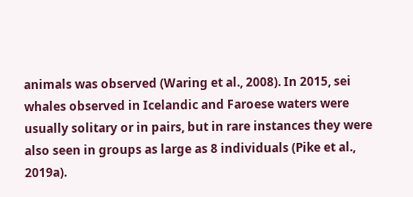animals was observed (Waring et al., 2008). In 2015, sei whales observed in Icelandic and Faroese waters were usually solitary or in pairs, but in rare instances they were also seen in groups as large as 8 individuals (Pike et al., 2019a).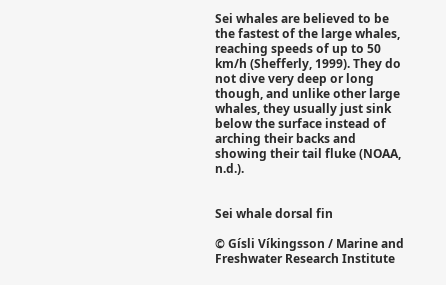Sei whales are believed to be the fastest of the large whales, reaching speeds of up to 50 km/h (Shefferly, 1999). They do not dive very deep or long though, and unlike other large whales, they usually just sink below the surface instead of arching their backs and showing their tail fluke (NOAA, n.d.).


Sei whale dorsal fin

© Gísli Víkingsson / Marine and Freshwater Research Institute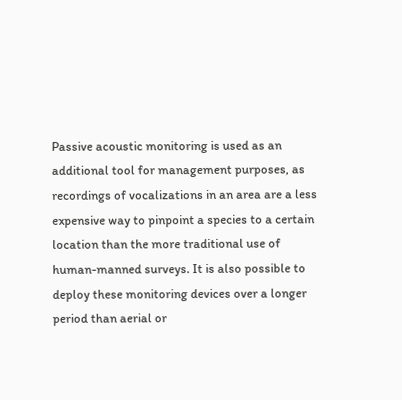Passive acoustic monitoring is used as an additional tool for management purposes, as recordings of vocalizations in an area are a less expensive way to pinpoint a species to a certain location than the more traditional use of human-manned surveys. It is also possible to deploy these monitoring devices over a longer period than aerial or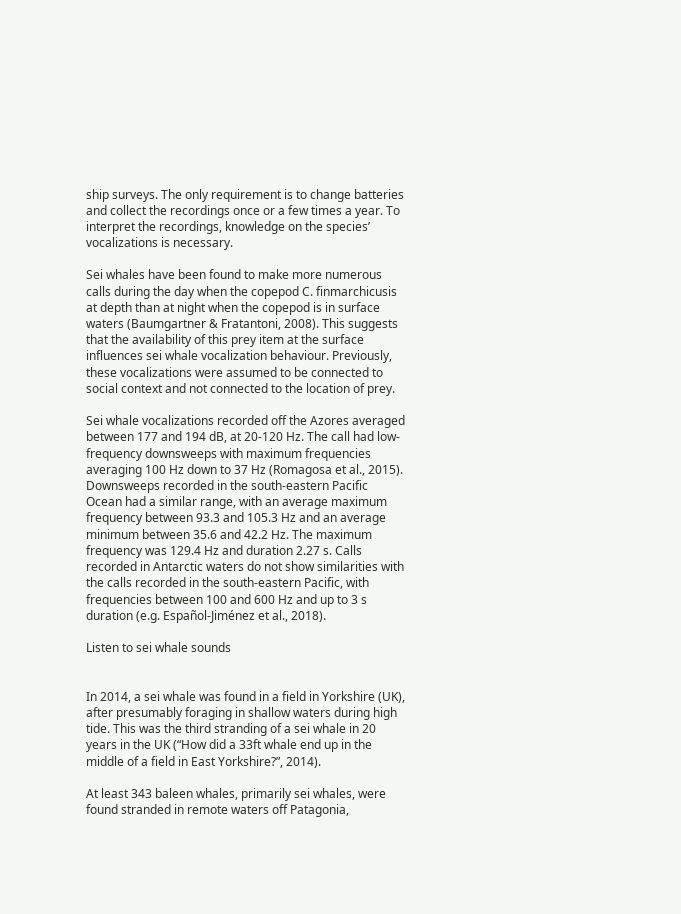ship surveys. The only requirement is to change batteries and collect the recordings once or a few times a year. To interpret the recordings, knowledge on the species’ vocalizations is necessary.

Sei whales have been found to make more numerous calls during the day when the copepod C. finmarchicusis at depth than at night when the copepod is in surface waters (Baumgartner & Fratantoni, 2008). This suggests that the availability of this prey item at the surface influences sei whale vocalization behaviour. Previously, these vocalizations were assumed to be connected to social context and not connected to the location of prey.

Sei whale vocalizations recorded off the Azores averaged between 177 and 194 dB, at 20-120 Hz. The call had low-frequency downsweeps with maximum frequencies averaging 100 Hz down to 37 Hz (Romagosa et al., 2015). Downsweeps recorded in the south-eastern Pacific Ocean had a similar range, with an average maximum frequency between 93.3 and 105.3 Hz and an average minimum between 35.6 and 42.2 Hz. The maximum frequency was 129.4 Hz and duration 2.27 s. Calls recorded in Antarctic waters do not show similarities with the calls recorded in the south-eastern Pacific, with frequencies between 100 and 600 Hz and up to 3 s duration (e.g. Español-Jiménez et al., 2018).

Listen to sei whale sounds


In 2014, a sei whale was found in a field in Yorkshire (UK), after presumably foraging in shallow waters during high tide. This was the third stranding of a sei whale in 20 years in the UK (“How did a 33ft whale end up in the middle of a field in East Yorkshire?”, 2014).

At least 343 baleen whales, primarily sei whales, were found stranded in remote waters off Patagonia,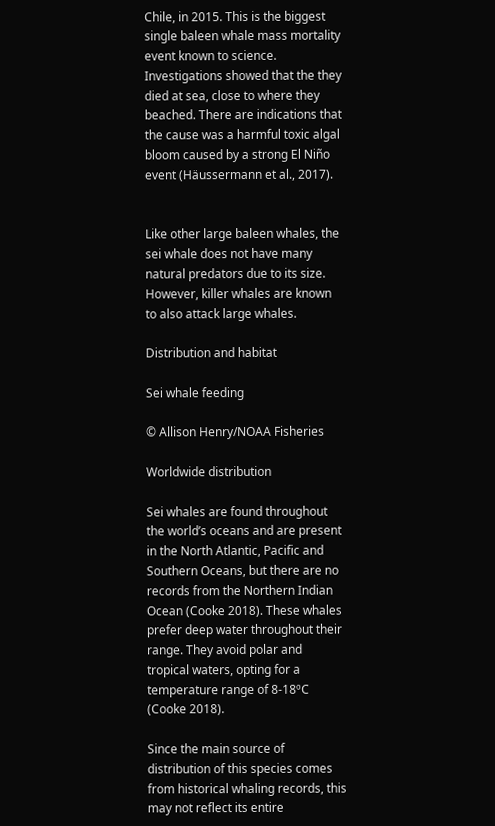Chile, in 2015. This is the biggest single baleen whale mass mortality event known to science. Investigations showed that the they died at sea, close to where they beached. There are indications that the cause was a harmful toxic algal bloom caused by a strong El Niño event (Häussermann et al., 2017).


Like other large baleen whales, the sei whale does not have many natural predators due to its size. However, killer whales are known to also attack large whales.

Distribution and habitat

Sei whale feeding

© Allison Henry/NOAA Fisheries

Worldwide distribution

Sei whales are found throughout the world’s oceans and are present in the North Atlantic, Pacific and Southern Oceans, but there are no records from the Northern Indian Ocean (Cooke 2018). These whales prefer deep water throughout their range. They avoid polar and tropical waters, opting for a temperature range of 8-18ºC (Cooke 2018).

Since the main source of distribution of this species comes from historical whaling records, this may not reflect its entire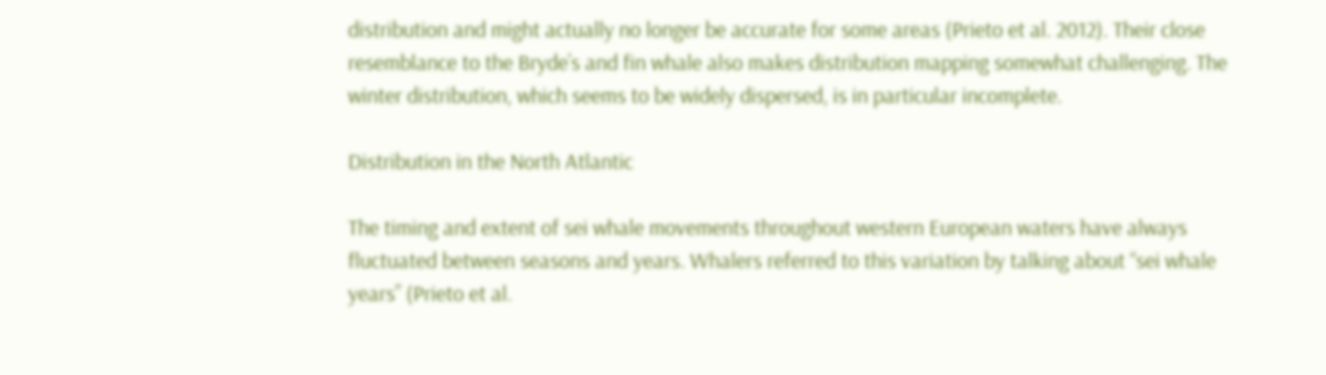distribution and might actually no longer be accurate for some areas (Prieto et al. 2012). Their close resemblance to the Bryde’s and fin whale also makes distribution mapping somewhat challenging. The winter distribution, which seems to be widely dispersed, is in particular incomplete.

Distribution in the North Atlantic

The timing and extent of sei whale movements throughout western European waters have always fluctuated between seasons and years. Whalers referred to this variation by talking about “sei whale years” (Prieto et al.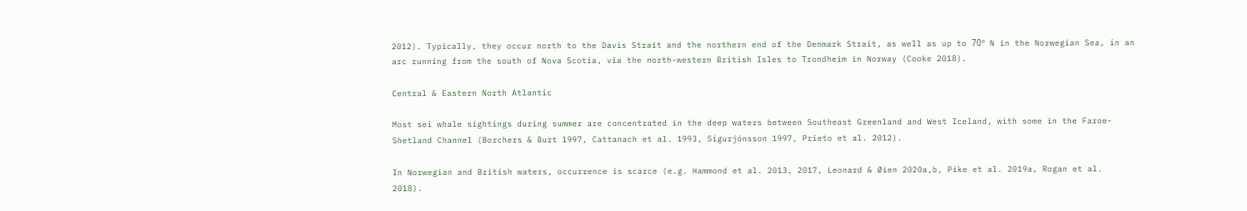2012). Typically, they occur north to the Davis Strait and the northern end of the Denmark Strait, as well as up to 70º N in the Norwegian Sea, in an arc running from the south of Nova Scotia, via the north-western British Isles to Trondheim in Norway (Cooke 2018).

Central & Eastern North Atlantic

Most sei whale sightings during summer are concentrated in the deep waters between Southeast Greenland and West Iceland, with some in the Faroe-Shetland Channel (Borchers & Burt 1997, Cattanach et al. 1993, Sigurjónsson 1997, Prieto et al. 2012).

In Norwegian and British waters, occurrence is scarce (e.g. Hammond et al. 2013, 2017, Leonard & Øien 2020a,b, Pike et al. 2019a, Rogan et al. 2018).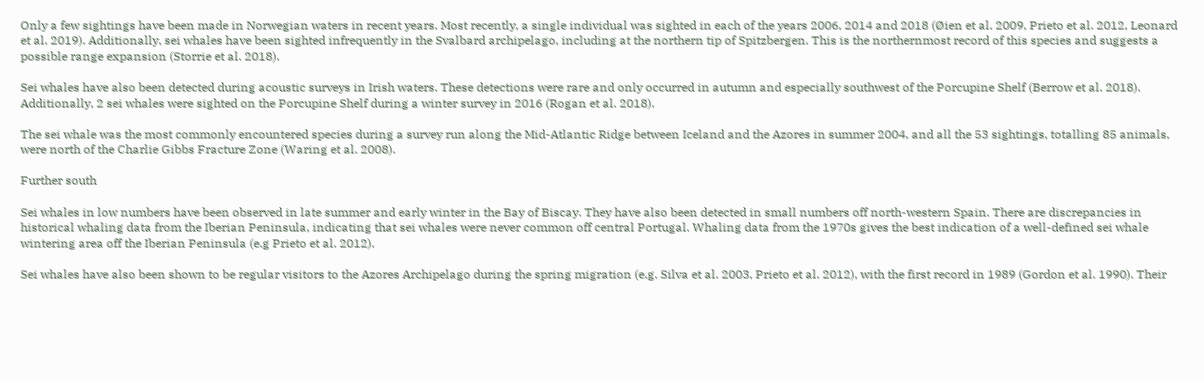Only a few sightings have been made in Norwegian waters in recent years. Most recently, a single individual was sighted in each of the years 2006, 2014 and 2018 (Øien et al. 2009, Prieto et al. 2012, Leonard et al. 2019). Additionally, sei whales have been sighted infrequently in the Svalbard archipelago, including at the northern tip of Spitzbergen. This is the northernmost record of this species and suggests a possible range expansion (Storrie et al. 2018).

Sei whales have also been detected during acoustic surveys in Irish waters. These detections were rare and only occurred in autumn and especially southwest of the Porcupine Shelf (Berrow et al. 2018). Additionally, 2 sei whales were sighted on the Porcupine Shelf during a winter survey in 2016 (Rogan et al. 2018).

The sei whale was the most commonly encountered species during a survey run along the Mid-Atlantic Ridge between Iceland and the Azores in summer 2004, and all the 53 sightings, totalling 85 animals, were north of the Charlie Gibbs Fracture Zone (Waring et al. 2008).

Further south

Sei whales in low numbers have been observed in late summer and early winter in the Bay of Biscay. They have also been detected in small numbers off north-western Spain. There are discrepancies in historical whaling data from the Iberian Peninsula, indicating that sei whales were never common off central Portugal. Whaling data from the 1970s gives the best indication of a well-defined sei whale wintering area off the Iberian Peninsula (e.g Prieto et al. 2012).

Sei whales have also been shown to be regular visitors to the Azores Archipelago during the spring migration (e.g. Silva et al. 2003, Prieto et al. 2012), with the first record in 1989 (Gordon et al. 1990). Their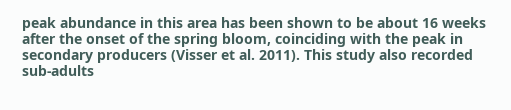peak abundance in this area has been shown to be about 16 weeks after the onset of the spring bloom, coinciding with the peak in secondary producers (Visser et al. 2011). This study also recorded sub-adults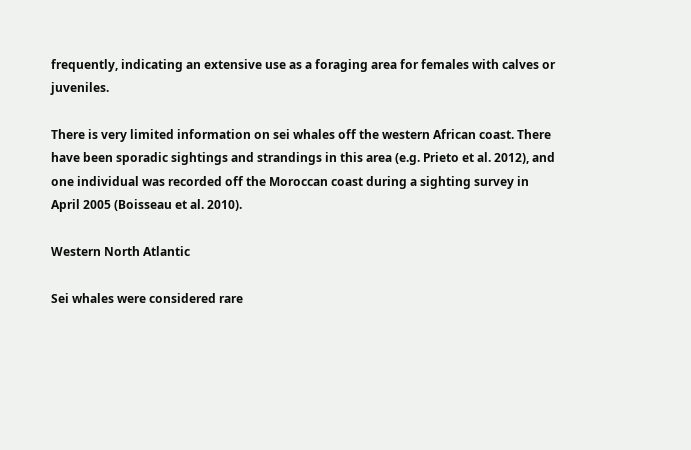frequently, indicating an extensive use as a foraging area for females with calves or juveniles.

There is very limited information on sei whales off the western African coast. There have been sporadic sightings and strandings in this area (e.g. Prieto et al. 2012), and one individual was recorded off the Moroccan coast during a sighting survey in April 2005 (Boisseau et al. 2010).

Western North Atlantic

Sei whales were considered rare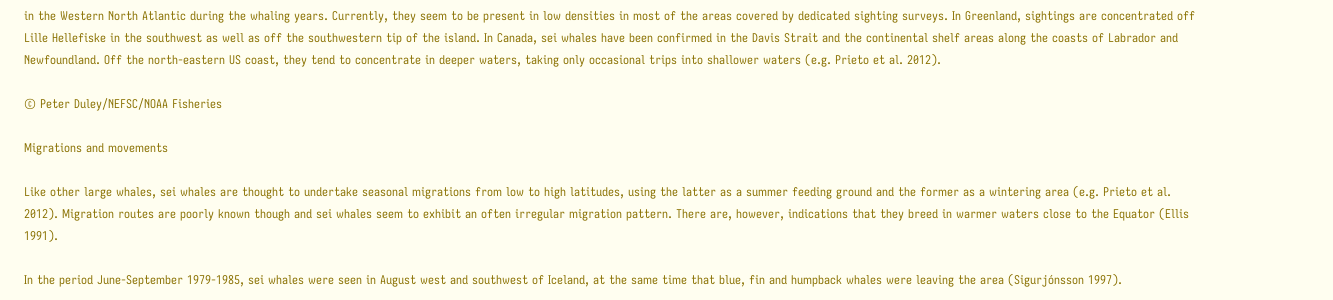in the Western North Atlantic during the whaling years. Currently, they seem to be present in low densities in most of the areas covered by dedicated sighting surveys. In Greenland, sightings are concentrated off Lille Hellefiske in the southwest as well as off the southwestern tip of the island. In Canada, sei whales have been confirmed in the Davis Strait and the continental shelf areas along the coasts of Labrador and Newfoundland. Off the north-eastern US coast, they tend to concentrate in deeper waters, taking only occasional trips into shallower waters (e.g. Prieto et al. 2012).

© Peter Duley/NEFSC/NOAA Fisheries

Migrations and movements

Like other large whales, sei whales are thought to undertake seasonal migrations from low to high latitudes, using the latter as a summer feeding ground and the former as a wintering area (e.g. Prieto et al. 2012). Migration routes are poorly known though and sei whales seem to exhibit an often irregular migration pattern. There are, however, indications that they breed in warmer waters close to the Equator (Ellis 1991).

In the period June-September 1979-1985, sei whales were seen in August west and southwest of Iceland, at the same time that blue, fin and humpback whales were leaving the area (Sigurjónsson 1997).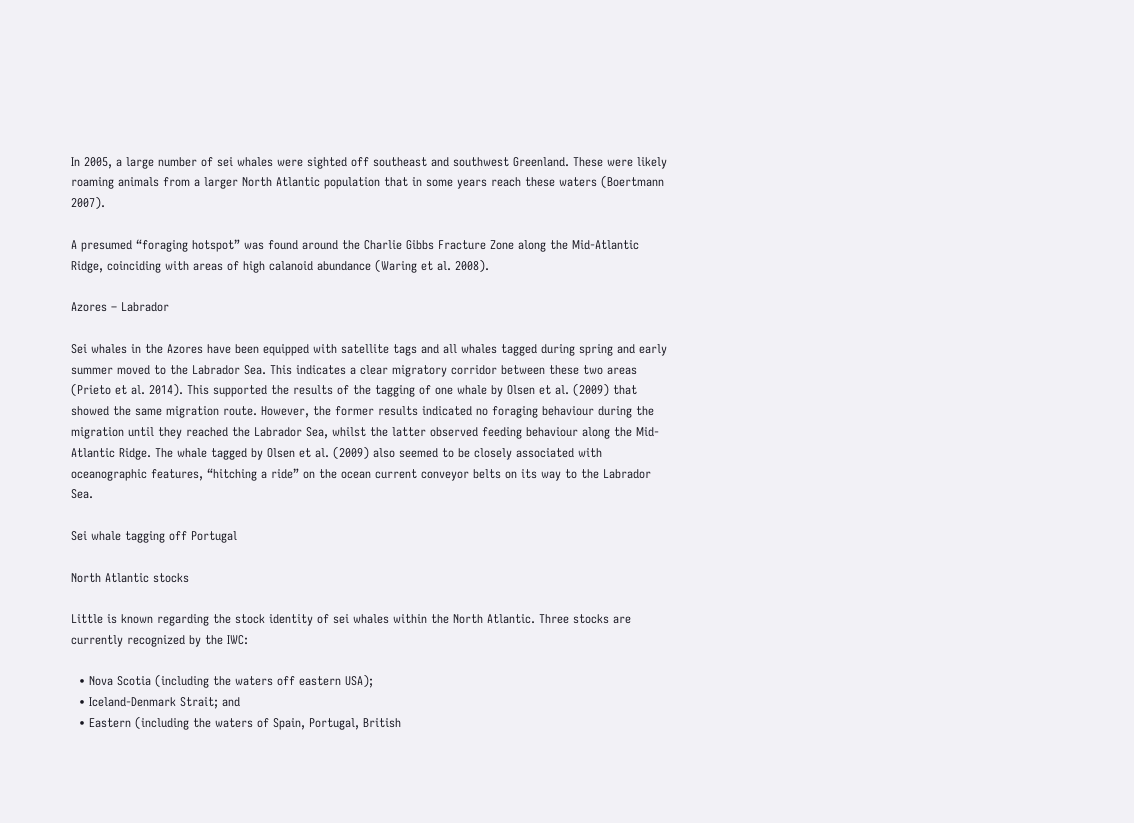In 2005, a large number of sei whales were sighted off southeast and southwest Greenland. These were likely roaming animals from a larger North Atlantic population that in some years reach these waters (Boertmann 2007).

A presumed “foraging hotspot” was found around the Charlie Gibbs Fracture Zone along the Mid-Atlantic Ridge, coinciding with areas of high calanoid abundance (Waring et al. 2008).

Azores – Labrador

Sei whales in the Azores have been equipped with satellite tags and all whales tagged during spring and early summer moved to the Labrador Sea. This indicates a clear migratory corridor between these two areas (Prieto et al. 2014). This supported the results of the tagging of one whale by Olsen et al. (2009) that showed the same migration route. However, the former results indicated no foraging behaviour during the migration until they reached the Labrador Sea, whilst the latter observed feeding behaviour along the Mid-Atlantic Ridge. The whale tagged by Olsen et al. (2009) also seemed to be closely associated with oceanographic features, “hitching a ride” on the ocean current conveyor belts on its way to the Labrador Sea.

Sei whale tagging off Portugal

North Atlantic stocks

Little is known regarding the stock identity of sei whales within the North Atlantic. Three stocks are currently recognized by the IWC:

  • Nova Scotia (including the waters off eastern USA);
  • Iceland-Denmark Strait; and
  • Eastern (including the waters of Spain, Portugal, British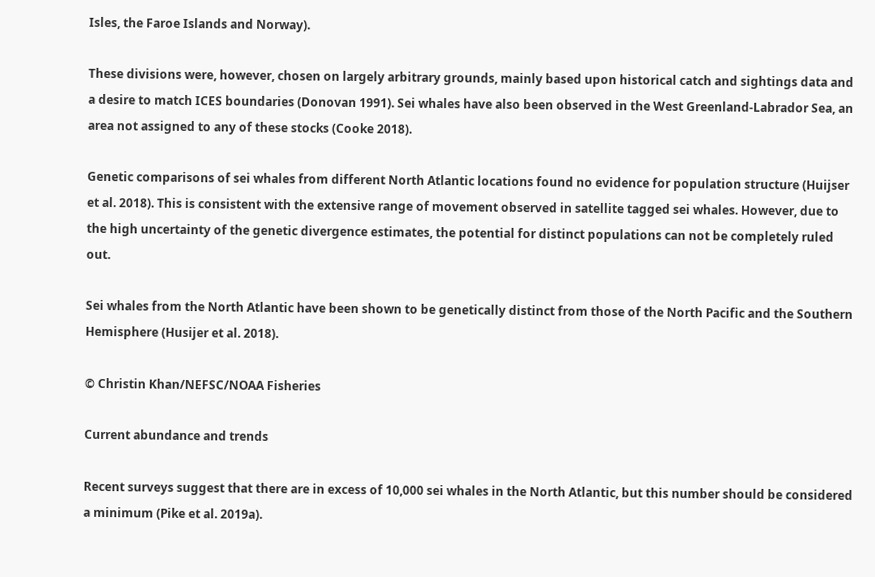Isles, the Faroe Islands and Norway).

These divisions were, however, chosen on largely arbitrary grounds, mainly based upon historical catch and sightings data and a desire to match ICES boundaries (Donovan 1991). Sei whales have also been observed in the West Greenland-Labrador Sea, an area not assigned to any of these stocks (Cooke 2018).

Genetic comparisons of sei whales from different North Atlantic locations found no evidence for population structure (Huijser et al. 2018). This is consistent with the extensive range of movement observed in satellite tagged sei whales. However, due to the high uncertainty of the genetic divergence estimates, the potential for distinct populations can not be completely ruled out.

Sei whales from the North Atlantic have been shown to be genetically distinct from those of the North Pacific and the Southern Hemisphere (Husijer et al. 2018).

© Christin Khan/NEFSC/NOAA Fisheries

Current abundance and trends

Recent surveys suggest that there are in excess of 10,000 sei whales in the North Atlantic, but this number should be considered a minimum (Pike et al. 2019a).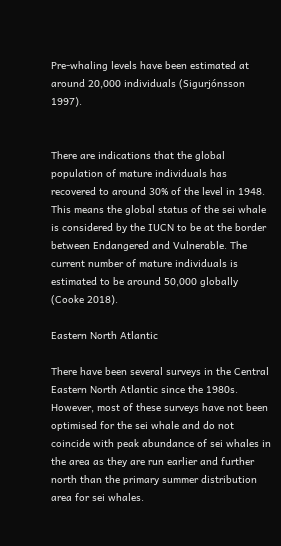Pre-whaling levels have been estimated at around 20,000 individuals (Sigurjónsson 1997).


There are indications that the global population of mature individuals has recovered to around 30% of the level in 1948. This means the global status of the sei whale is considered by the IUCN to be at the border between Endangered and Vulnerable. The current number of mature individuals is estimated to be around 50,000 globally (Cooke 2018).

Eastern North Atlantic

There have been several surveys in the Central Eastern North Atlantic since the 1980s. However, most of these surveys have not been optimised for the sei whale and do not coincide with peak abundance of sei whales in the area as they are run earlier and further north than the primary summer distribution area for sei whales.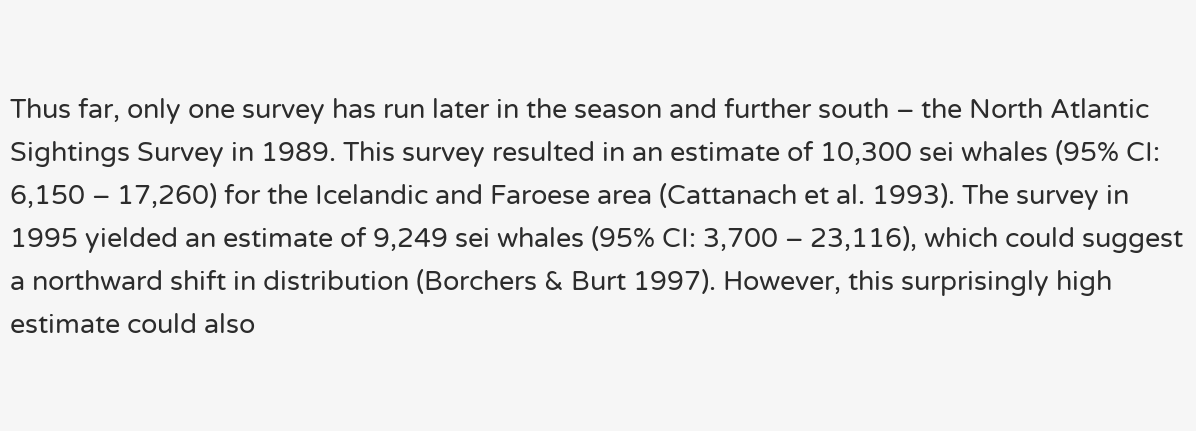Thus far, only one survey has run later in the season and further south – the North Atlantic Sightings Survey in 1989. This survey resulted in an estimate of 10,300 sei whales (95% CI: 6,150 – 17,260) for the Icelandic and Faroese area (Cattanach et al. 1993). The survey in 1995 yielded an estimate of 9,249 sei whales (95% CI: 3,700 – 23,116), which could suggest a northward shift in distribution (Borchers & Burt 1997). However, this surprisingly high estimate could also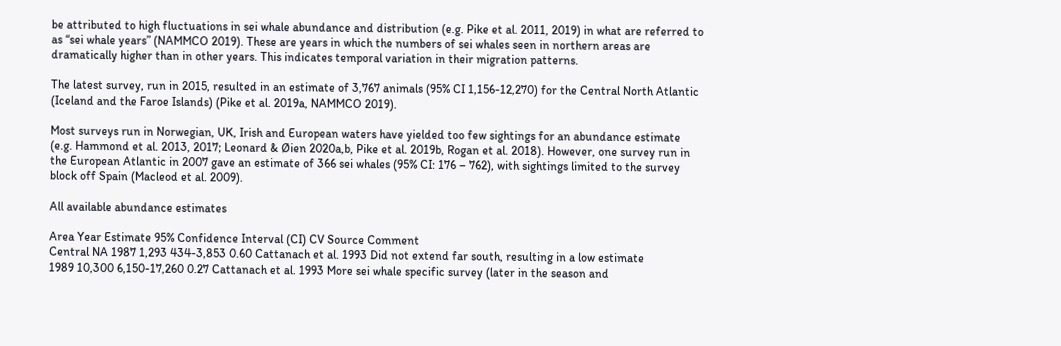be attributed to high fluctuations in sei whale abundance and distribution (e.g. Pike et al. 2011, 2019) in what are referred to as “sei whale years” (NAMMCO 2019). These are years in which the numbers of sei whales seen in northern areas are dramatically higher than in other years. This indicates temporal variation in their migration patterns.

The latest survey, run in 2015, resulted in an estimate of 3,767 animals (95% CI 1,156-12,270) for the Central North Atlantic (Iceland and the Faroe Islands) (Pike et al. 2019a, NAMMCO 2019).

Most surveys run in Norwegian, UK, Irish and European waters have yielded too few sightings for an abundance estimate (e.g. Hammond et al. 2013, 2017; Leonard & Øien 2020a,b, Pike et al. 2019b, Rogan et al. 2018). However, one survey run in the European Atlantic in 2007 gave an estimate of 366 sei whales (95% CI: 176 – 762), with sightings limited to the survey block off Spain (Macleod et al. 2009).

All available abundance estimates

Area Year Estimate 95% Confidence Interval (CI) CV Source Comment
Central NA 1987 1,293 434-3,853 0.60 Cattanach et al. 1993 Did not extend far south, resulting in a low estimate
1989 10,300 6,150-17,260 0.27 Cattanach et al. 1993 More sei whale specific survey (later in the season and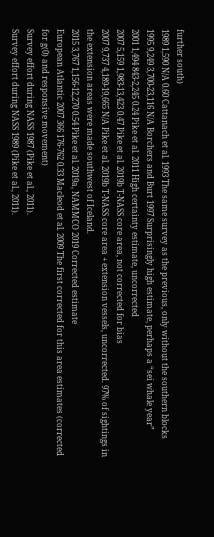further south)
1989 1,590 N/A 0.60 Cattanach et al. 1993 The same survey as the previous, only without the southern blocks
1995 9,249 3,700-23,116 N/A Borchers and Burt 1997 Surprisingly high estimate, perhaps a “sei whale year”
2001 1,494 843-2,245 0.24 Pike et al. 2011 High certainty estimate, uncorrected
2007 5,159 1,983-13,423 0.47 Pike et al. 2019b T-NASS core area, not corrected for bias
2007 9,737 4,189-19,665 N/A Pike et al. 2019b T-NASS core area + extension vessels, uncorrected. 97% of sightings in the extension areas were made southwest of Iceland.
2015 3,767 1,156-12,270 0.54 Pike et al. 2019a, NAMMCO 2019 Corrected estimate
European Atlantic 2007 366 176-762 0.33 Macleod et al. 2009 The first corrected for this area estimates (corrected for g(0) and responsive movement)
Survey effort during NASS 1987 (Pike et al., 2011).
Survey effort during NASS 1989 (Pike et al., 2011).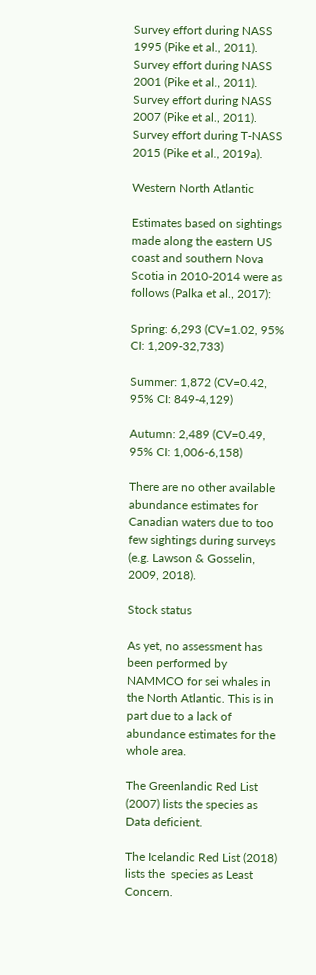Survey effort during NASS 1995 (Pike et al., 2011).
Survey effort during NASS 2001 (Pike et al., 2011).
Survey effort during NASS 2007 (Pike et al., 2011).
Survey effort during T-NASS 2015 (Pike et al., 2019a).

Western North Atlantic

Estimates based on sightings made along the eastern US coast and southern Nova Scotia in 2010-2014 were as follows (Palka et al., 2017):

Spring: 6,293 (CV=1.02, 95% CI: 1,209-32,733)

Summer: 1,872 (CV=0.42, 95% CI: 849-4,129)

Autumn: 2,489 (CV=0.49, 95% CI: 1,006-6,158)

There are no other available abundance estimates for Canadian waters due to too few sightings during surveys (e.g. Lawson & Gosselin, 2009, 2018).

Stock status

As yet, no assessment has been performed by NAMMCO for sei whales in the North Atlantic. This is in part due to a lack of abundance estimates for the whole area.

The Greenlandic Red List (2007) lists the species as Data deficient.

The Icelandic Red List (2018) lists the  species as Least Concern.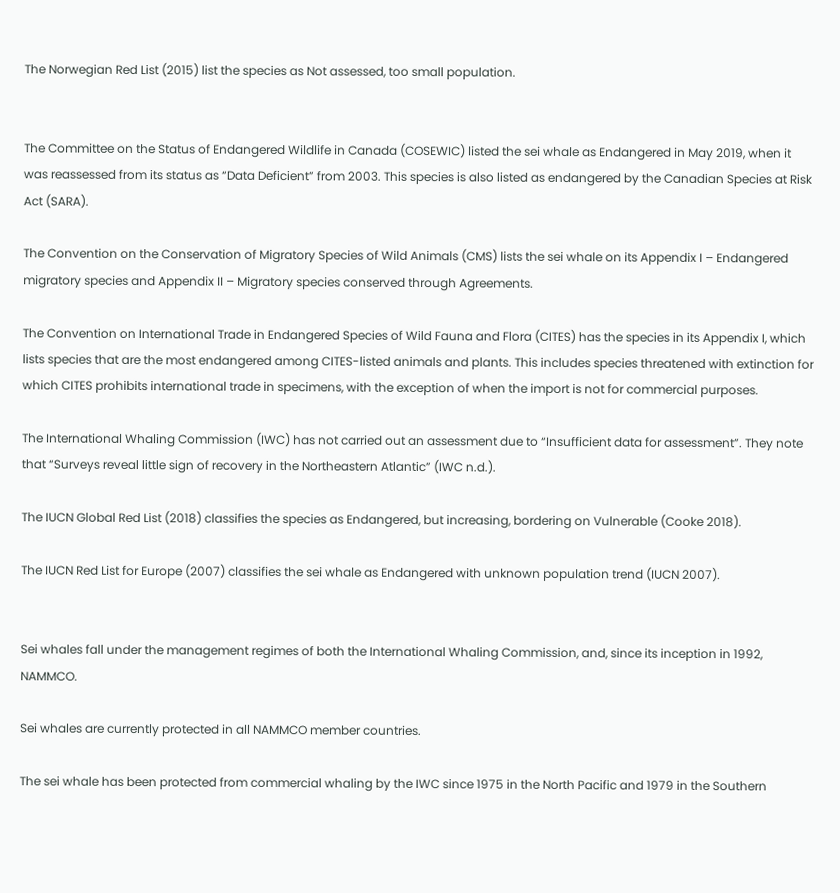The Norwegian Red List (2015) list the species as Not assessed, too small population.


The Committee on the Status of Endangered Wildlife in Canada (COSEWIC) listed the sei whale as Endangered in May 2019, when it was reassessed from its status as “Data Deficient” from 2003. This species is also listed as endangered by the Canadian Species at Risk Act (SARA).

The Convention on the Conservation of Migratory Species of Wild Animals (CMS) lists the sei whale on its Appendix I – Endangered migratory species and Appendix II – Migratory species conserved through Agreements.

The Convention on International Trade in Endangered Species of Wild Fauna and Flora (CITES) has the species in its Appendix I, which lists species that are the most endangered among CITES-listed animals and plants. This includes species threatened with extinction for which CITES prohibits international trade in specimens, with the exception of when the import is not for commercial purposes.

The International Whaling Commission (IWC) has not carried out an assessment due to “Insufficient data for assessment”. They note that “Surveys reveal little sign of recovery in the Northeastern Atlantic” (IWC n.d.).

The IUCN Global Red List (2018) classifies the species as Endangered, but increasing, bordering on Vulnerable (Cooke 2018).

The IUCN Red List for Europe (2007) classifies the sei whale as Endangered with unknown population trend (IUCN 2007).


Sei whales fall under the management regimes of both the International Whaling Commission, and, since its inception in 1992, NAMMCO.

Sei whales are currently protected in all NAMMCO member countries.

The sei whale has been protected from commercial whaling by the IWC since 1975 in the North Pacific and 1979 in the Southern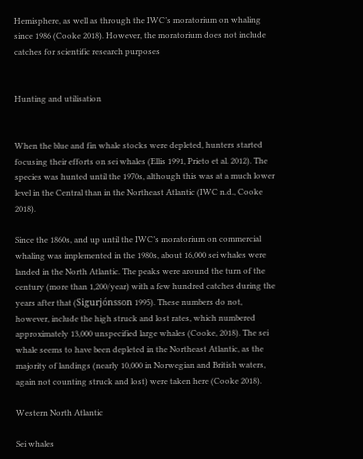Hemisphere, as well as through the IWC’s moratorium on whaling since 1986 (Cooke 2018). However, the moratorium does not include catches for scientific research purposes


Hunting and utilisation


When the blue and fin whale stocks were depleted, hunters started focusing their efforts on sei whales (Ellis 1991, Prieto et al. 2012). The species was hunted until the 1970s, although this was at a much lower level in the Central than in the Northeast Atlantic (IWC n.d., Cooke 2018).

Since the 1860s, and up until the IWC’s moratorium on commercial whaling was implemented in the 1980s, about 16,000 sei whales were landed in the North Atlantic. The peaks were around the turn of the century (more than 1,200/year) with a few hundred catches during the years after that (Sigurjónsson 1995). These numbers do not, however, include the high struck and lost rates, which numbered approximately 13,000 unspecified large whales (Cooke, 2018). The sei whale seems to have been depleted in the Northeast Atlantic, as the majority of landings (nearly 10,000 in Norwegian and British waters, again not counting struck and lost) were taken here (Cooke 2018).

Western North Atlantic

Sei whales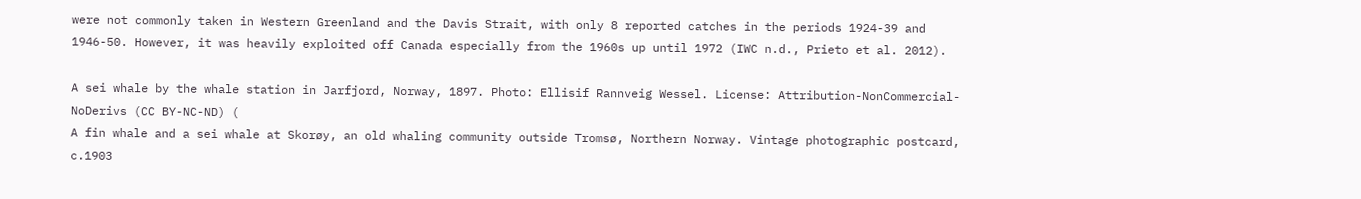were not commonly taken in Western Greenland and the Davis Strait, with only 8 reported catches in the periods 1924-39 and 1946-50. However, it was heavily exploited off Canada especially from the 1960s up until 1972 (IWC n.d., Prieto et al. 2012).

A sei whale by the whale station in Jarfjord, Norway, 1897. Photo: Ellisif Rannveig Wessel. License: Attribution-NonCommercial-NoDerivs (CC BY-NC-ND) (
A fin whale and a sei whale at Skorøy, an old whaling community outside Tromsø, Northern Norway. Vintage photographic postcard, c.1903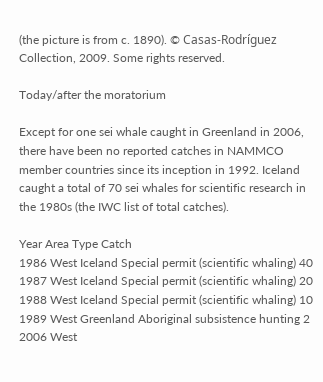(the picture is from c. 1890). © Casas-Rodríguez Collection, 2009. Some rights reserved.

Today/after the moratorium

Except for one sei whale caught in Greenland in 2006, there have been no reported catches in NAMMCO member countries since its inception in 1992. Iceland caught a total of 70 sei whales for scientific research in the 1980s (the IWC list of total catches).

Year Area Type Catch
1986 West Iceland Special permit (scientific whaling) 40
1987 West Iceland Special permit (scientific whaling) 20
1988 West Iceland Special permit (scientific whaling) 10
1989 West Greenland Aboriginal subsistence hunting 2
2006 West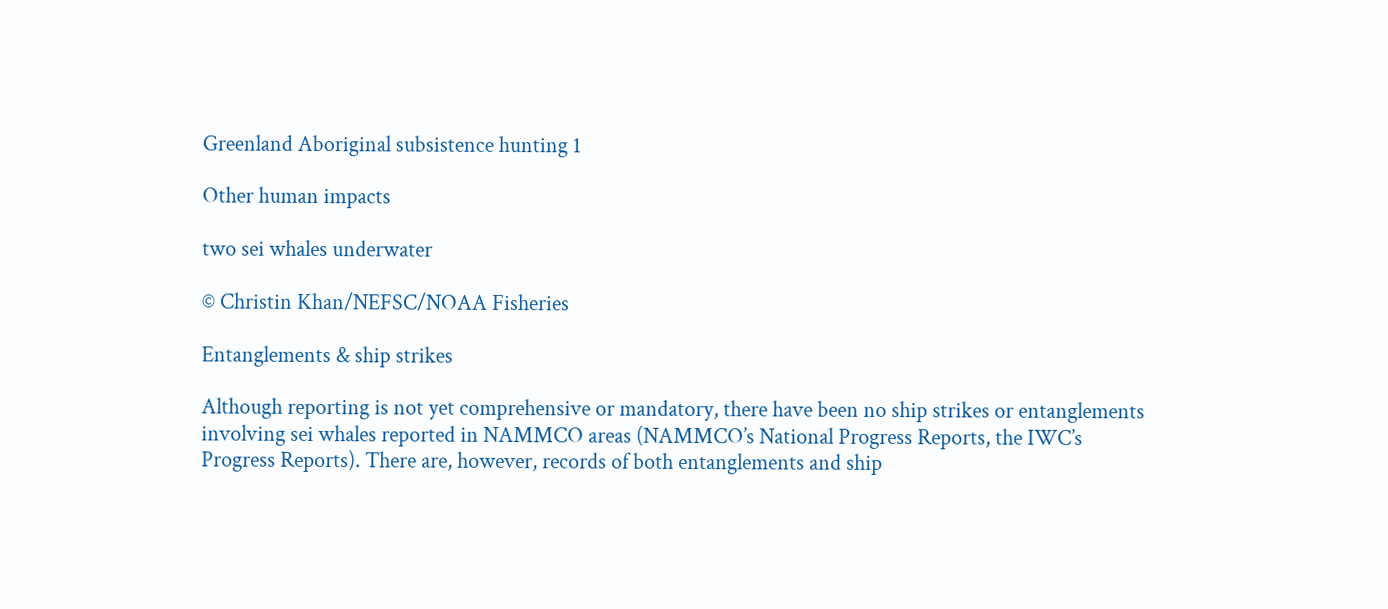Greenland Aboriginal subsistence hunting 1

Other human impacts

two sei whales underwater

© Christin Khan/NEFSC/NOAA Fisheries

Entanglements & ship strikes

Although reporting is not yet comprehensive or mandatory, there have been no ship strikes or entanglements involving sei whales reported in NAMMCO areas (NAMMCO’s National Progress Reports, the IWC’s Progress Reports). There are, however, records of both entanglements and ship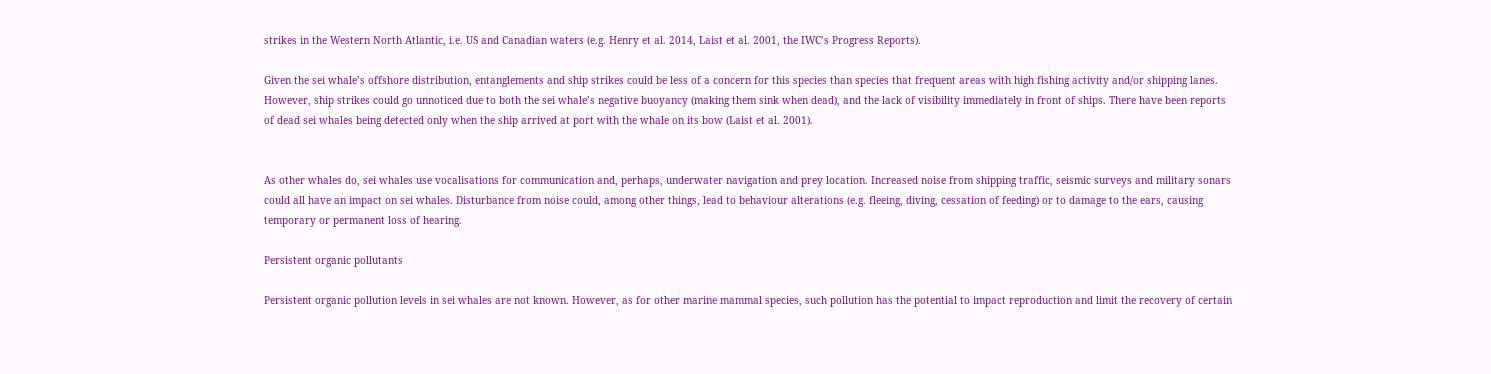strikes in the Western North Atlantic, i.e. US and Canadian waters (e.g. Henry et al. 2014, Laist et al. 2001, the IWC’s Progress Reports).

Given the sei whale’s offshore distribution, entanglements and ship strikes could be less of a concern for this species than species that frequent areas with high fishing activity and/or shipping lanes. However, ship strikes could go unnoticed due to both the sei whale’s negative buoyancy (making them sink when dead), and the lack of visibility immediately in front of ships. There have been reports of dead sei whales being detected only when the ship arrived at port with the whale on its bow (Laist et al. 2001).


As other whales do, sei whales use vocalisations for communication and, perhaps, underwater navigation and prey location. Increased noise from shipping traffic, seismic surveys and military sonars could all have an impact on sei whales. Disturbance from noise could, among other things, lead to behaviour alterations (e.g. fleeing, diving, cessation of feeding) or to damage to the ears, causing temporary or permanent loss of hearing.

Persistent organic pollutants

Persistent organic pollution levels in sei whales are not known. However, as for other marine mammal species, such pollution has the potential to impact reproduction and limit the recovery of certain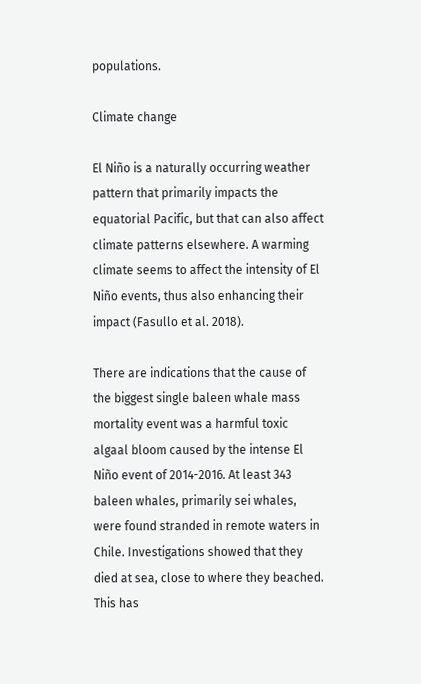populations.

Climate change

El Niño is a naturally occurring weather pattern that primarily impacts the equatorial Pacific, but that can also affect climate patterns elsewhere. A warming climate seems to affect the intensity of El Niño events, thus also enhancing their impact (Fasullo et al. 2018).

There are indications that the cause of the biggest single baleen whale mass mortality event was a harmful toxic algaal bloom caused by the intense El Niño event of 2014-2016. At least 343 baleen whales, primarily sei whales, were found stranded in remote waters in Chile. Investigations showed that they died at sea, close to where they beached. This has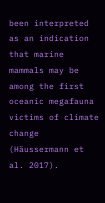been interpreted as an indication that marine mammals may be among the first oceanic megafauna victims of climate change (Häussermann et al. 2017).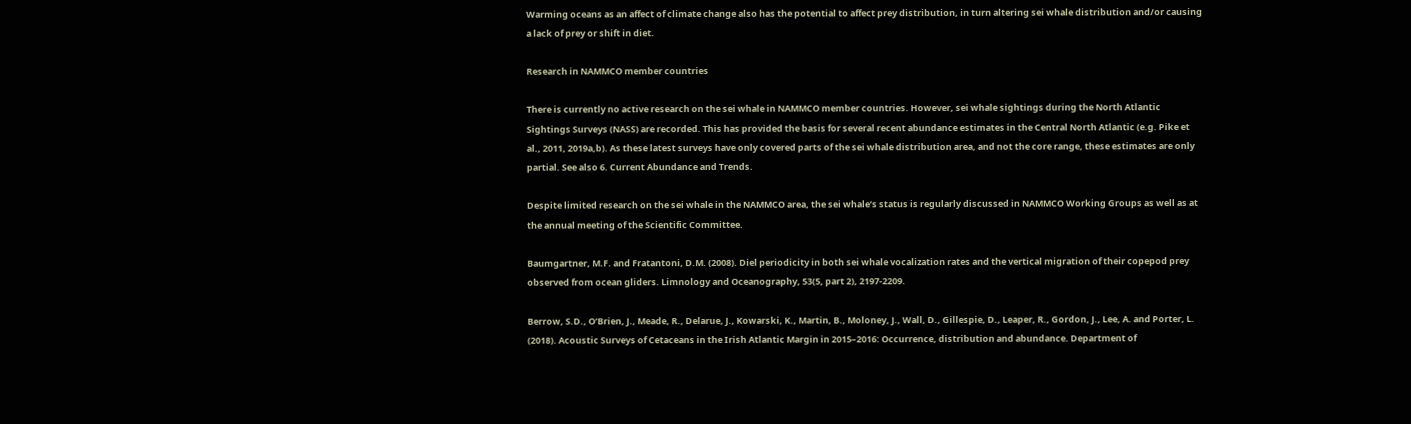Warming oceans as an affect of climate change also has the potential to affect prey distribution, in turn altering sei whale distribution and/or causing a lack of prey or shift in diet.

Research in NAMMCO member countries

There is currently no active research on the sei whale in NAMMCO member countries. However, sei whale sightings during the North Atlantic Sightings Surveys (NASS) are recorded. This has provided the basis for several recent abundance estimates in the Central North Atlantic (e.g. Pike et al., 2011, 2019a,b). As these latest surveys have only covered parts of the sei whale distribution area, and not the core range, these estimates are only partial. See also 6. Current Abundance and Trends.

Despite limited research on the sei whale in the NAMMCO area, the sei whale’s status is regularly discussed in NAMMCO Working Groups as well as at the annual meeting of the Scientific Committee.

Baumgartner, M.F. and Fratantoni, D.M. (2008). Diel periodicity in both sei whale vocalization rates and the vertical migration of their copepod prey observed from ocean gliders. Limnology and Oceanography, 53(5, part 2), 2197-2209.

Berrow, S.D., O’Brien, J., Meade, R., Delarue, J., Kowarski, K., Martin, B., Moloney, J., Wall, D., Gillespie, D., Leaper, R., Gordon, J., Lee, A. and Porter, L. (2018). Acoustic Surveys of Cetaceans in the Irish Atlantic Margin in 2015–2016: Occurrence, distribution and abundance. Department of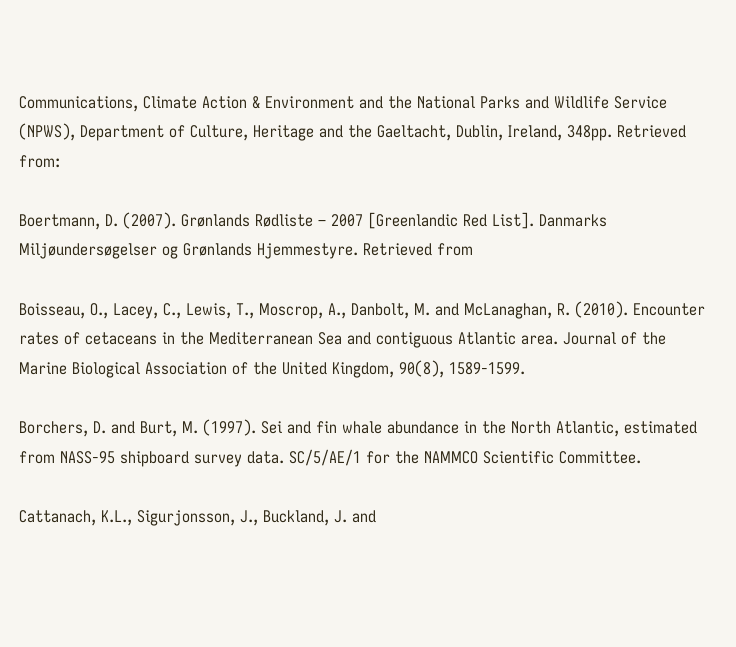Communications, Climate Action & Environment and the National Parks and Wildlife Service (NPWS), Department of Culture, Heritage and the Gaeltacht, Dublin, Ireland, 348pp. Retrieved from:

Boertmann, D. (2007). Grønlands Rødliste – 2007 [Greenlandic Red List]. Danmarks Miljøundersøgelser og Grønlands Hjemmestyre. Retrieved from

Boisseau, O., Lacey, C., Lewis, T., Moscrop, A., Danbolt, M. and McLanaghan, R. (2010). Encounter rates of cetaceans in the Mediterranean Sea and contiguous Atlantic area. Journal of the Marine Biological Association of the United Kingdom, 90(8), 1589-1599.

Borchers, D. and Burt, M. (1997). Sei and fin whale abundance in the North Atlantic, estimated from NASS-95 shipboard survey data. SC/5/AE/1 for the NAMMCO Scientific Committee.

Cattanach, K.L., Sigurjonsson, J., Buckland, J. and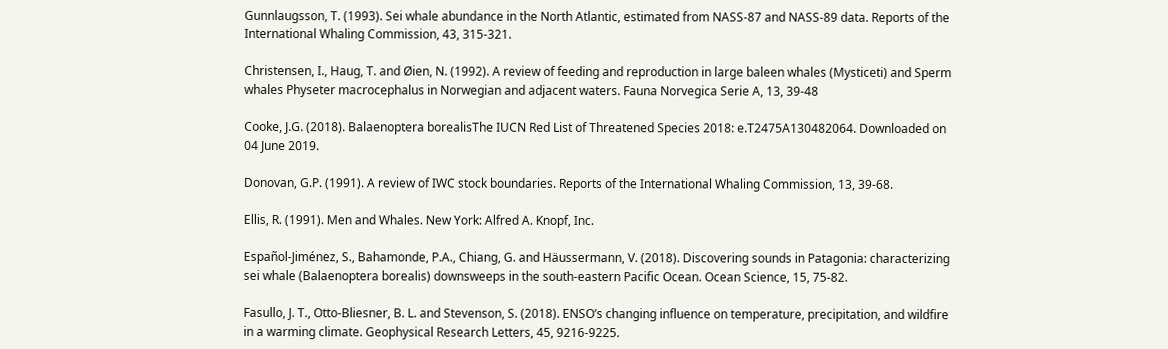Gunnlaugsson, T. (1993). Sei whale abundance in the North Atlantic, estimated from NASS-87 and NASS-89 data. Reports of the International Whaling Commission, 43, 315-321.

Christensen, I., Haug, T. and Øien, N. (1992). A review of feeding and reproduction in large baleen whales (Mysticeti) and Sperm whales Physeter macrocephalus in Norwegian and adjacent waters. Fauna Norvegica Serie A, 13, 39-48

Cooke, J.G. (2018). Balaenoptera borealisThe IUCN Red List of Threatened Species 2018: e.T2475A130482064. Downloaded on 04 June 2019.

Donovan, G.P. (1991). A review of IWC stock boundaries. Reports of the International Whaling Commission, 13, 39-68.

Ellis, R. (1991). Men and Whales. New York: Alfred A. Knopf, Inc.

Español-Jiménez, S., Bahamonde, P.A., Chiang, G. and Häussermann, V. (2018). Discovering sounds in Patagonia: characterizing sei whale (Balaenoptera borealis) downsweeps in the south-eastern Pacific Ocean. Ocean Science, 15, 75-82.

Fasullo, J. T., Otto-Bliesner, B. L. and Stevenson, S. (2018). ENSO’s changing influence on temperature, precipitation, and wildfire in a warming climate. Geophysical Research Letters, 45, 9216-9225.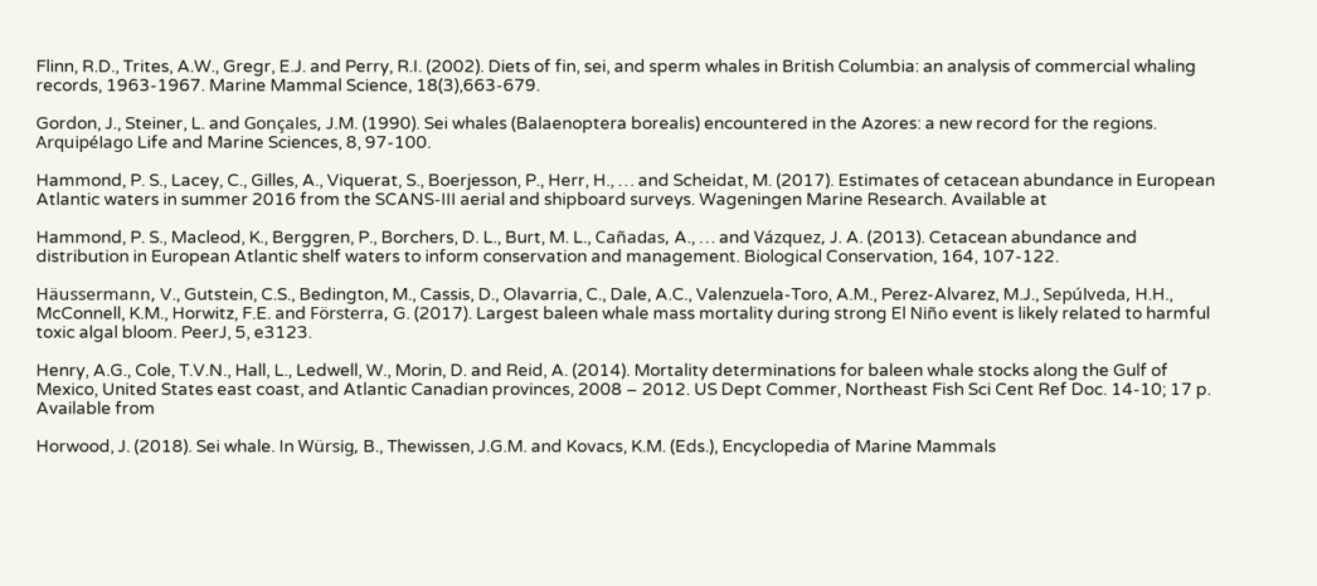Flinn, R.D., Trites, A.W., Gregr, E.J. and Perry, R.I. (2002). Diets of fin, sei, and sperm whales in British Columbia: an analysis of commercial whaling records, 1963-1967. Marine Mammal Science, 18(3),663-679.

Gordon, J., Steiner, L. and Gonçales, J.M. (1990). Sei whales (Balaenoptera borealis) encountered in the Azores: a new record for the regions. Arquipélago Life and Marine Sciences, 8, 97-100.

Hammond, P. S., Lacey, C., Gilles, A., Viquerat, S., Boerjesson, P., Herr, H., … and Scheidat, M. (2017). Estimates of cetacean abundance in European Atlantic waters in summer 2016 from the SCANS-III aerial and shipboard surveys. Wageningen Marine Research. Available at

Hammond, P. S., Macleod, K., Berggren, P., Borchers, D. L., Burt, M. L., Cañadas, A., … and Vázquez, J. A. (2013). Cetacean abundance and distribution in European Atlantic shelf waters to inform conservation and management. Biological Conservation, 164, 107-122.

Häussermann, V., Gutstein, C.S., Bedington, M., Cassis, D., Olavarria, C., Dale, A.C., Valenzuela-Toro, A.M., Perez-Alvarez, M.J., Sepúlveda, H.H., McConnell, K.M., Horwitz, F.E. and Försterra, G. (2017). Largest baleen whale mass mortality during strong El Niño event is likely related to harmful toxic algal bloom. PeerJ, 5, e3123.

Henry, A.G., Cole, T.V.N., Hall, L., Ledwell, W., Morin, D. and Reid, A. (2014). Mortality determinations for baleen whale stocks along the Gulf of Mexico, United States east coast, and Atlantic Canadian provinces, 2008 – 2012. US Dept Commer, Northeast Fish Sci Cent Ref Doc. 14-10; 17 p. Available from

Horwood, J. (2018). Sei whale. In Würsig, B., Thewissen, J.G.M. and Kovacs, K.M. (Eds.), Encyclopedia of Marine Mammals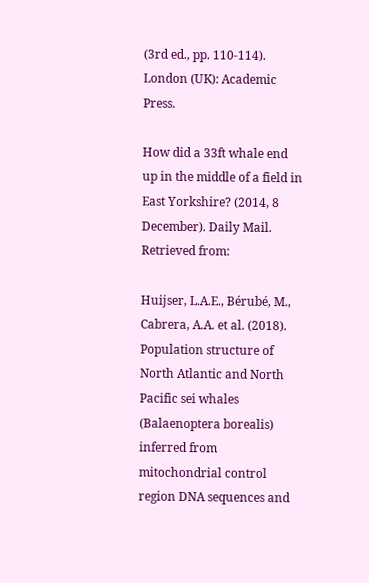(3rd ed., pp. 110-114). London (UK): Academic Press.

How did a 33ft whale end up in the middle of a field in East Yorkshire? (2014, 8 December). Daily Mail. Retrieved from:

Huijser, L.A.E., Bérubé, M., Cabrera, A.A. et al. (2018). Population structure of North Atlantic and North Pacific sei whales (Balaenoptera borealis) inferred from mitochondrial control region DNA sequences and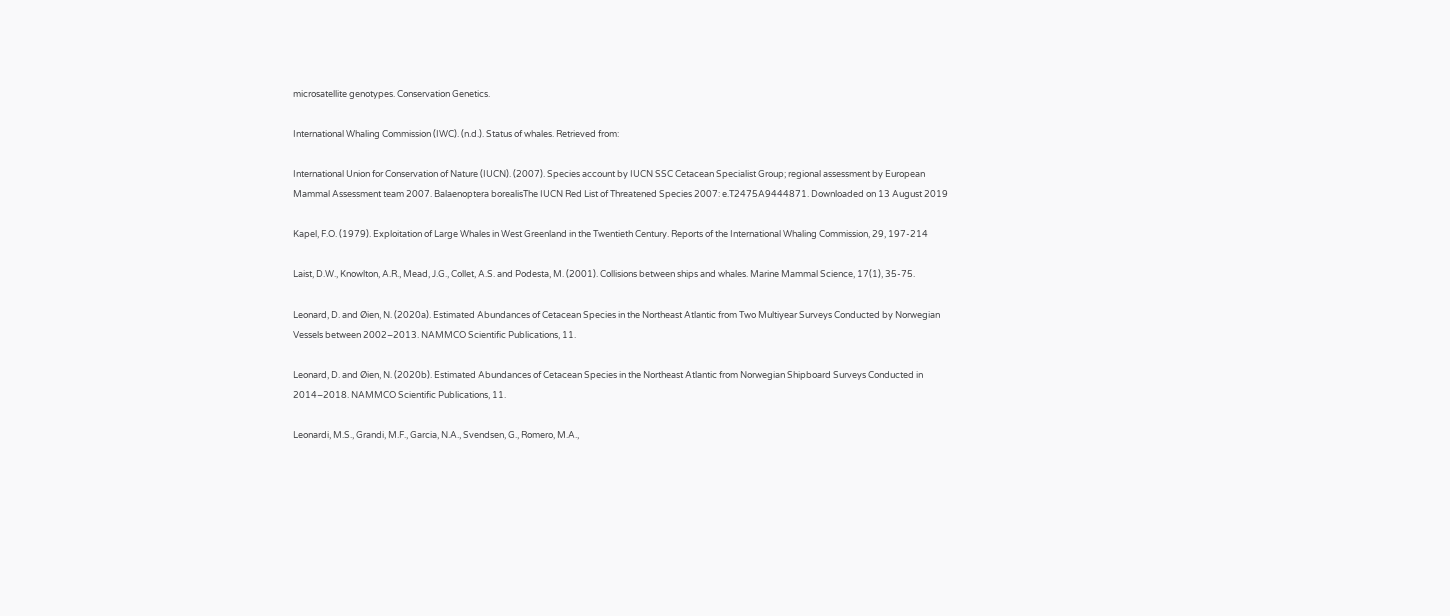microsatellite genotypes. Conservation Genetics.

International Whaling Commission (IWC). (n.d.). Status of whales. Retrieved from:

International Union for Conservation of Nature (IUCN). (2007). Species account by IUCN SSC Cetacean Specialist Group; regional assessment by European Mammal Assessment team 2007. Balaenoptera borealisThe IUCN Red List of Threatened Species 2007: e.T2475A9444871. Downloaded on 13 August 2019

Kapel, F.O. (1979). Exploitation of Large Whales in West Greenland in the Twentieth Century. Reports of the International Whaling Commission, 29, 197-214

Laist, D.W., Knowlton, A.R., Mead, J.G., Collet, A.S. and Podesta, M. (2001). Collisions between ships and whales. Marine Mammal Science, 17(1), 35-75.

Leonard, D. and Øien, N. (2020a). Estimated Abundances of Cetacean Species in the Northeast Atlantic from Two Multiyear Surveys Conducted by Norwegian Vessels between 2002–2013. NAMMCO Scientific Publications, 11.

Leonard, D. and Øien, N. (2020b). Estimated Abundances of Cetacean Species in the Northeast Atlantic from Norwegian Shipboard Surveys Conducted in 2014–2018. NAMMCO Scientific Publications, 11.

Leonardi, M.S., Grandi, M.F., Garcia, N.A., Svendsen, G., Romero, M.A.,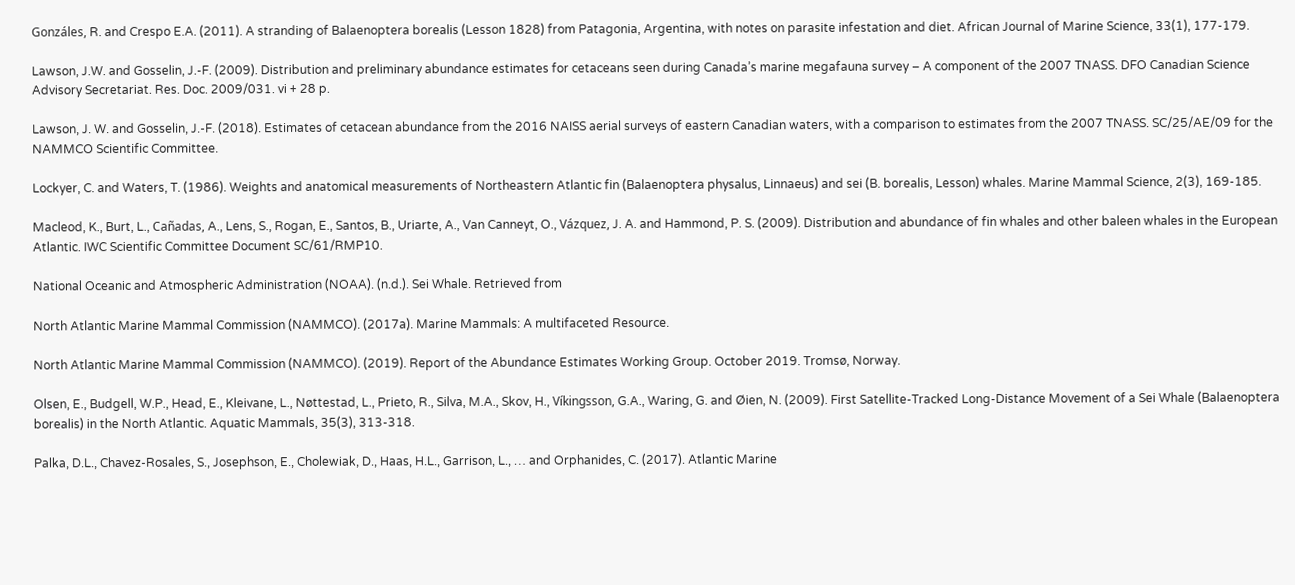Gonzáles, R. and Crespo E.A. (2011). A stranding of Balaenoptera borealis (Lesson 1828) from Patagonia, Argentina, with notes on parasite infestation and diet. African Journal of Marine Science, 33(1), 177-179.

Lawson, J.W. and Gosselin, J.-F. (2009). Distribution and preliminary abundance estimates for cetaceans seen during Canada’s marine megafauna survey – A component of the 2007 TNASS. DFO Canadian Science Advisory Secretariat. Res. Doc. 2009/031. vi + 28 p.

Lawson, J. W. and Gosselin, J.-F. (2018). Estimates of cetacean abundance from the 2016 NAISS aerial surveys of eastern Canadian waters, with a comparison to estimates from the 2007 TNASS. SC/25/AE/09 for the NAMMCO Scientific Committee.

Lockyer, C. and Waters, T. (1986). Weights and anatomical measurements of Northeastern Atlantic fin (Balaenoptera physalus, Linnaeus) and sei (B. borealis, Lesson) whales. Marine Mammal Science, 2(3), 169-185.

Macleod, K., Burt, L., Cañadas, A., Lens, S., Rogan, E., Santos, B., Uriarte, A., Van Canneyt, O., Vázquez, J. A. and Hammond, P. S. (2009). Distribution and abundance of fin whales and other baleen whales in the European Atlantic. IWC Scientific Committee Document SC/61/RMP10.

National Oceanic and Atmospheric Administration (NOAA). (n.d.). Sei Whale. Retrieved from

North Atlantic Marine Mammal Commission (NAMMCO). (2017a). Marine Mammals: A multifaceted Resource.

North Atlantic Marine Mammal Commission (NAMMCO). (2019). Report of the Abundance Estimates Working Group. October 2019. Tromsø, Norway.

Olsen, E., Budgell, W.P., Head, E., Kleivane, L., Nøttestad, L., Prieto, R., Silva, M.A., Skov, H., Víkingsson, G.A., Waring, G. and Øien, N. (2009). First Satellite-Tracked Long-Distance Movement of a Sei Whale (Balaenoptera borealis) in the North Atlantic. Aquatic Mammals, 35(3), 313-318.

Palka, D.L., Chavez-Rosales, S., Josephson, E., Cholewiak, D., Haas, H.L., Garrison, L., … and Orphanides, C. (2017). Atlantic Marine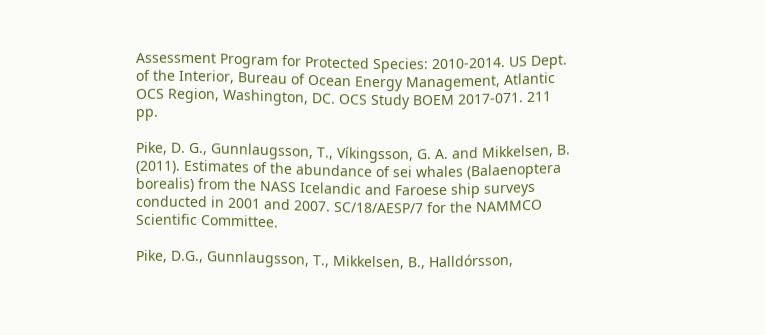Assessment Program for Protected Species: 2010-2014. US Dept. of the Interior, Bureau of Ocean Energy Management, Atlantic OCS Region, Washington, DC. OCS Study BOEM 2017-071. 211 pp.

Pike, D. G., Gunnlaugsson, T., Víkingsson, G. A. and Mikkelsen, B. (2011). Estimates of the abundance of sei whales (Balaenoptera borealis) from the NASS Icelandic and Faroese ship surveys conducted in 2001 and 2007. SC/18/AESP/7 for the NAMMCO Scientific Committee.

Pike, D.G., Gunnlaugsson, T., Mikkelsen, B., Halldórsson,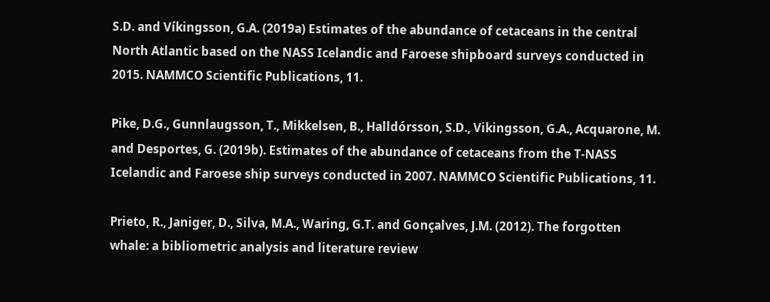S.D. and Víkingsson, G.A. (2019a) Estimates of the abundance of cetaceans in the central North Atlantic based on the NASS Icelandic and Faroese shipboard surveys conducted in 2015. NAMMCO Scientific Publications, 11.

Pike, D.G., Gunnlaugsson, T., Mikkelsen, B., Halldórsson, S.D., Vikingsson, G.A., Acquarone, M. and Desportes, G. (2019b). Estimates of the abundance of cetaceans from the T-NASS Icelandic and Faroese ship surveys conducted in 2007. NAMMCO Scientific Publications, 11.

Prieto, R., Janiger, D., Silva, M.A., Waring, G.T. and Gonçalves, J.M. (2012). The forgotten whale: a bibliometric analysis and literature review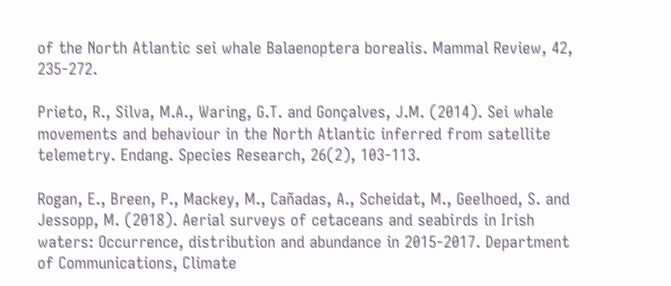of the North Atlantic sei whale Balaenoptera borealis. Mammal Review, 42, 235-272.

Prieto, R., Silva, M.A., Waring, G.T. and Gonçalves, J.M. (2014). Sei whale movements and behaviour in the North Atlantic inferred from satellite telemetry. Endang. Species Research, 26(2), 103-113.

Rogan, E., Breen, P., Mackey, M., Cañadas, A., Scheidat, M., Geelhoed, S. and Jessopp, M. (2018). Aerial surveys of cetaceans and seabirds in Irish waters: Occurrence, distribution and abundance in 2015-2017. Department of Communications, Climate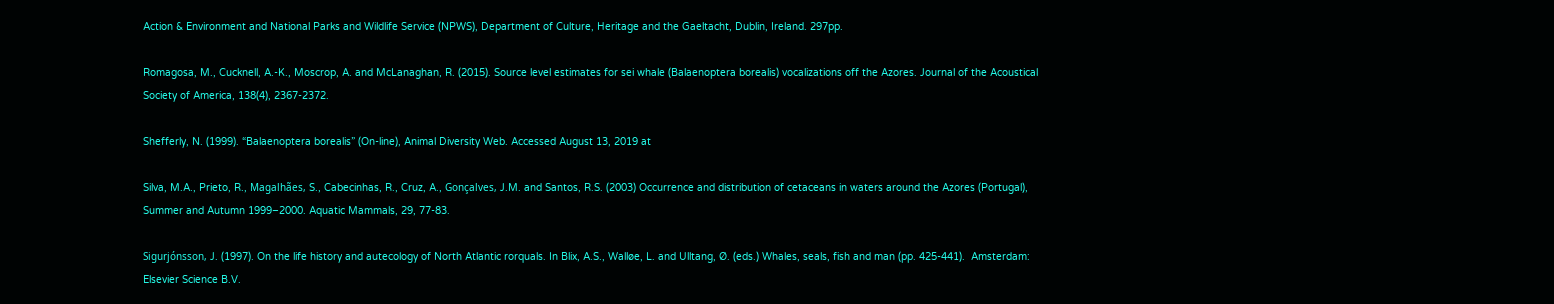Action & Environment and National Parks and Wildlife Service (NPWS), Department of Culture, Heritage and the Gaeltacht, Dublin, Ireland. 297pp.

Romagosa, M., Cucknell, A.-K., Moscrop, A. and McLanaghan, R. (2015). Source level estimates for sei whale (Balaenoptera borealis) vocalizations off the Azores. Journal of the Acoustical Society of America, 138(4), 2367-2372.

Shefferly, N. (1999). “Balaenoptera borealis” (On-line), Animal Diversity Web. Accessed August 13, 2019 at

Silva, M.A., Prieto, R., Magalhães, S., Cabecinhas, R., Cruz, A., Gonçalves, J.M. and Santos, R.S. (2003) Occurrence and distribution of cetaceans in waters around the Azores (Portugal), Summer and Autumn 1999–2000. Aquatic Mammals, 29, 77-83.

Sigurjónsson, J. (1997). On the life history and autecology of North Atlantic rorquals. In Blix, A.S., Walløe, L. and Ulltang, Ø. (eds.) Whales, seals, fish and man (pp. 425-441).  Amsterdam: Elsevier Science B.V.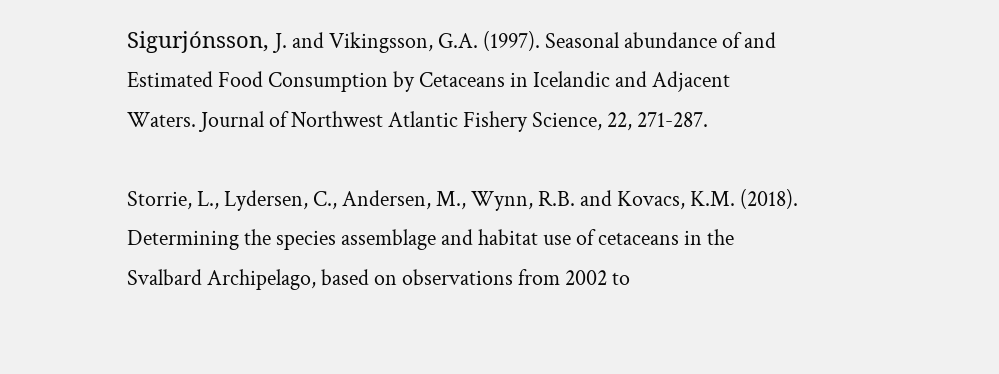Sigurjónsson, J. and Vikingsson, G.A. (1997). Seasonal abundance of and Estimated Food Consumption by Cetaceans in Icelandic and Adjacent Waters. Journal of Northwest Atlantic Fishery Science, 22, 271-287.

Storrie, L., Lydersen, C., Andersen, M., Wynn, R.B. and Kovacs, K.M. (2018).  Determining the species assemblage and habitat use of cetaceans in the Svalbard Archipelago, based on observations from 2002 to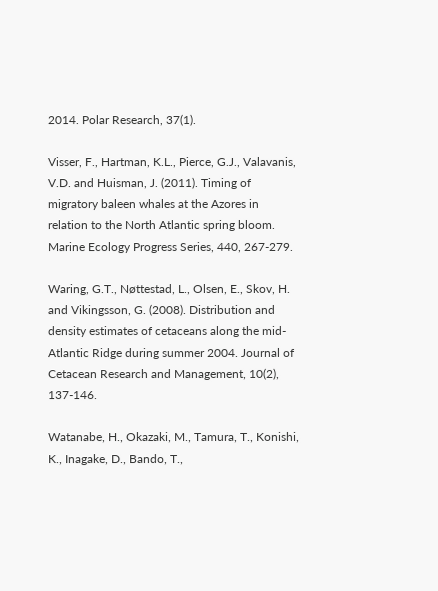2014. Polar Research, 37(1).

Visser, F., Hartman, K.L., Pierce, G.J., Valavanis, V.D. and Huisman, J. (2011). Timing of migratory baleen whales at the Azores in relation to the North Atlantic spring bloom. Marine Ecology Progress Series, 440, 267-279.

Waring, G.T., Nøttestad, L., Olsen, E., Skov, H. and Vikingsson, G. (2008). Distribution and density estimates of cetaceans along the mid-Atlantic Ridge during summer 2004. Journal of Cetacean Research and Management, 10(2), 137-146.

Watanabe, H., Okazaki, M., Tamura, T., Konishi, K., Inagake, D., Bando, T.,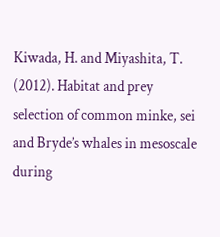Kiwada, H. and Miyashita, T. (2012). Habitat and prey selection of common minke, sei and Bryde’s whales in mesoscale during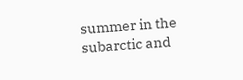summer in the subarctic and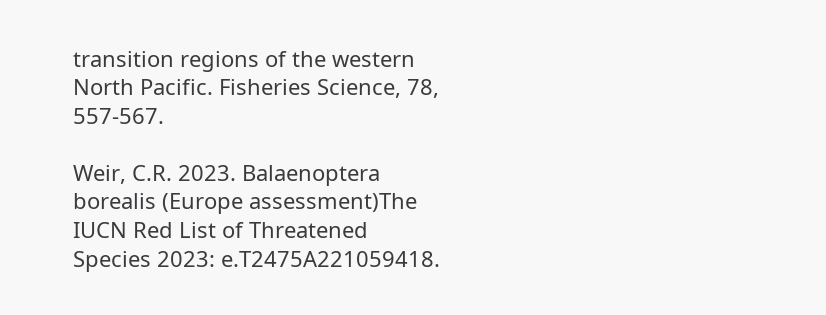transition regions of the western North Pacific. Fisheries Science, 78, 557-567.

Weir, C.R. 2023. Balaenoptera borealis (Europe assessment)The IUCN Red List of Threatened Species 2023: e.T2475A221059418.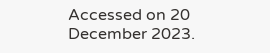Accessed on 20 December 2023.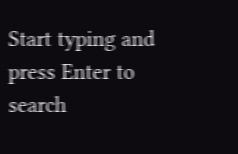Start typing and press Enter to search